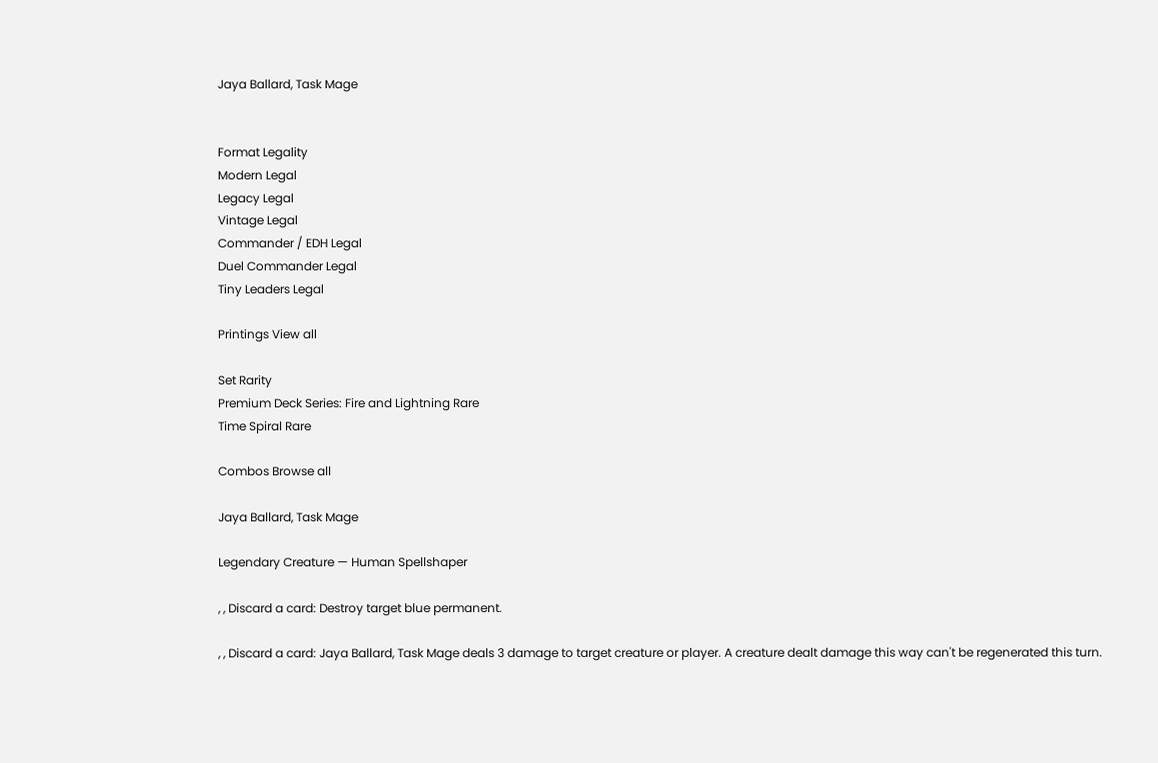Jaya Ballard, Task Mage


Format Legality
Modern Legal
Legacy Legal
Vintage Legal
Commander / EDH Legal
Duel Commander Legal
Tiny Leaders Legal

Printings View all

Set Rarity
Premium Deck Series: Fire and Lightning Rare
Time Spiral Rare

Combos Browse all

Jaya Ballard, Task Mage

Legendary Creature — Human Spellshaper

, , Discard a card: Destroy target blue permanent.

, , Discard a card: Jaya Ballard, Task Mage deals 3 damage to target creature or player. A creature dealt damage this way can't be regenerated this turn.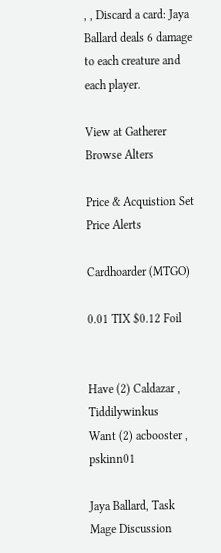, , Discard a card: Jaya Ballard deals 6 damage to each creature and each player.

View at Gatherer Browse Alters

Price & Acquistion Set Price Alerts

Cardhoarder (MTGO)

0.01 TIX $0.12 Foil


Have (2) Caldazar , Tiddilywinkus
Want (2) acbooster , pskinn01

Jaya Ballard, Task Mage Discussion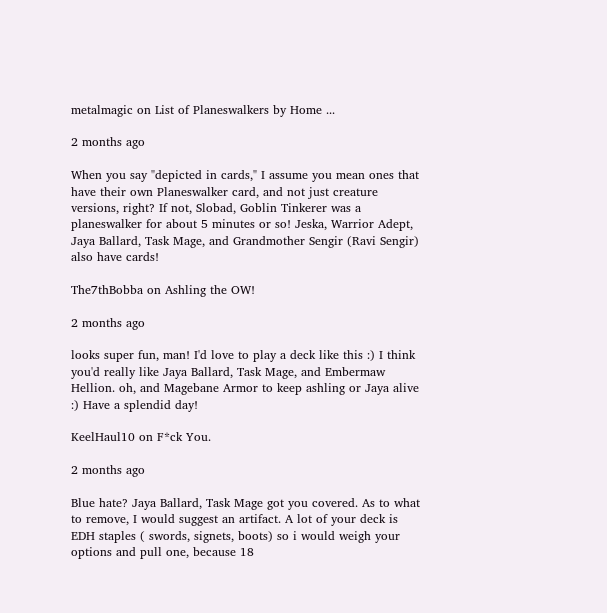metalmagic on List of Planeswalkers by Home ...

2 months ago

When you say "depicted in cards," I assume you mean ones that have their own Planeswalker card, and not just creature versions, right? If not, Slobad, Goblin Tinkerer was a planeswalker for about 5 minutes or so! Jeska, Warrior Adept, Jaya Ballard, Task Mage, and Grandmother Sengir (Ravi Sengir) also have cards!

The7thBobba on Ashling the OW!

2 months ago

looks super fun, man! I'd love to play a deck like this :) I think you'd really like Jaya Ballard, Task Mage, and Embermaw Hellion. oh, and Magebane Armor to keep ashling or Jaya alive :) Have a splendid day!

KeelHaul10 on F*ck You.

2 months ago

Blue hate? Jaya Ballard, Task Mage got you covered. As to what to remove, I would suggest an artifact. A lot of your deck is EDH staples ( swords, signets, boots) so i would weigh your options and pull one, because 18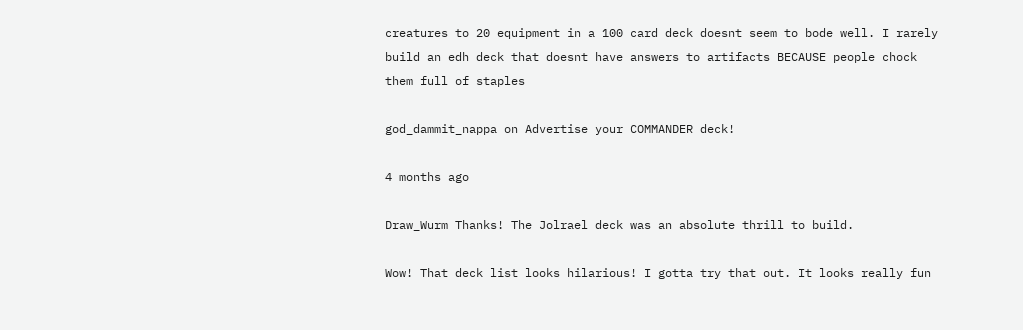creatures to 20 equipment in a 100 card deck doesnt seem to bode well. I rarely build an edh deck that doesnt have answers to artifacts BECAUSE people chock them full of staples

god_dammit_nappa on Advertise your COMMANDER deck!

4 months ago

Draw_Wurm Thanks! The Jolrael deck was an absolute thrill to build.

Wow! That deck list looks hilarious! I gotta try that out. It looks really fun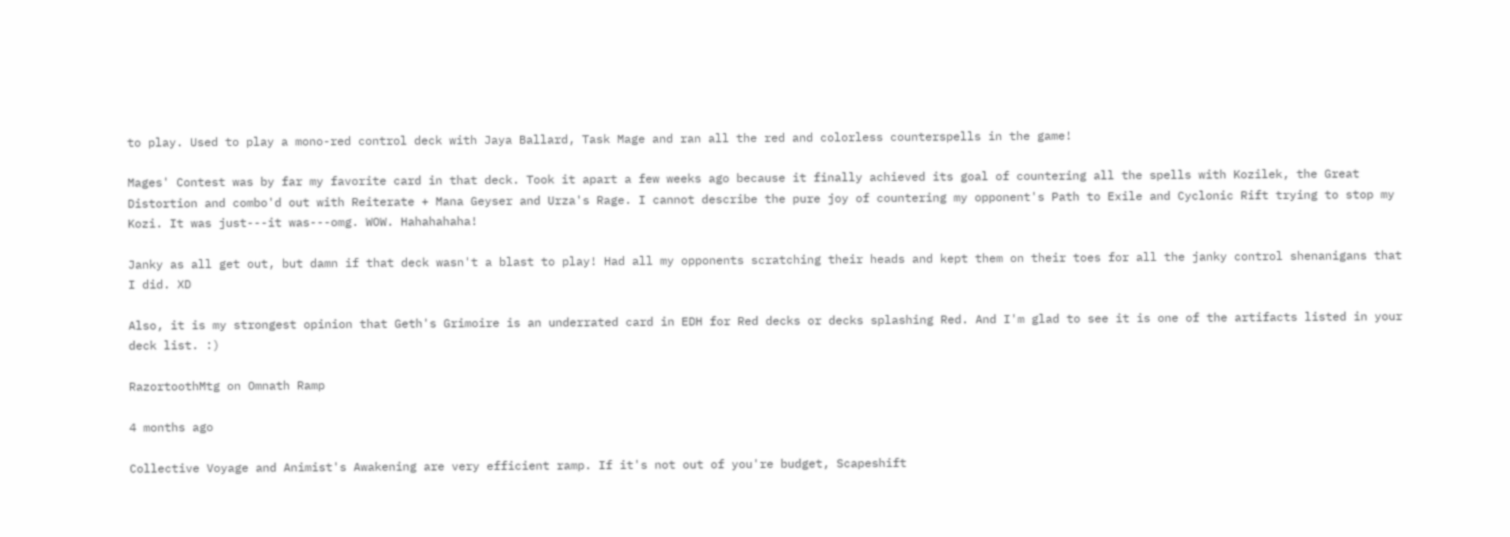to play. Used to play a mono-red control deck with Jaya Ballard, Task Mage and ran all the red and colorless counterspells in the game!

Mages' Contest was by far my favorite card in that deck. Took it apart a few weeks ago because it finally achieved its goal of countering all the spells with Kozilek, the Great Distortion and combo'd out with Reiterate + Mana Geyser and Urza's Rage. I cannot describe the pure joy of countering my opponent's Path to Exile and Cyclonic Rift trying to stop my Kozi. It was just---it was---omg. WOW. Hahahahaha!

Janky as all get out, but damn if that deck wasn't a blast to play! Had all my opponents scratching their heads and kept them on their toes for all the janky control shenanigans that I did. XD

Also, it is my strongest opinion that Geth's Grimoire is an underrated card in EDH for Red decks or decks splashing Red. And I'm glad to see it is one of the artifacts listed in your deck list. :)

RazortoothMtg on Omnath Ramp

4 months ago

Collective Voyage and Animist's Awakening are very efficient ramp. If it's not out of you're budget, Scapeshift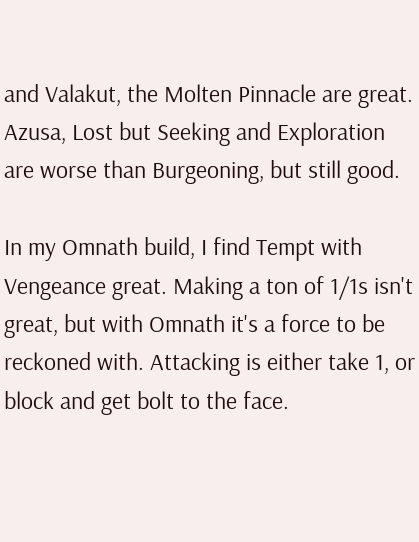and Valakut, the Molten Pinnacle are great. Azusa, Lost but Seeking and Exploration are worse than Burgeoning, but still good.

In my Omnath build, I find Tempt with Vengeance great. Making a ton of 1/1s isn't great, but with Omnath it's a force to be reckoned with. Attacking is either take 1, or block and get bolt to the face.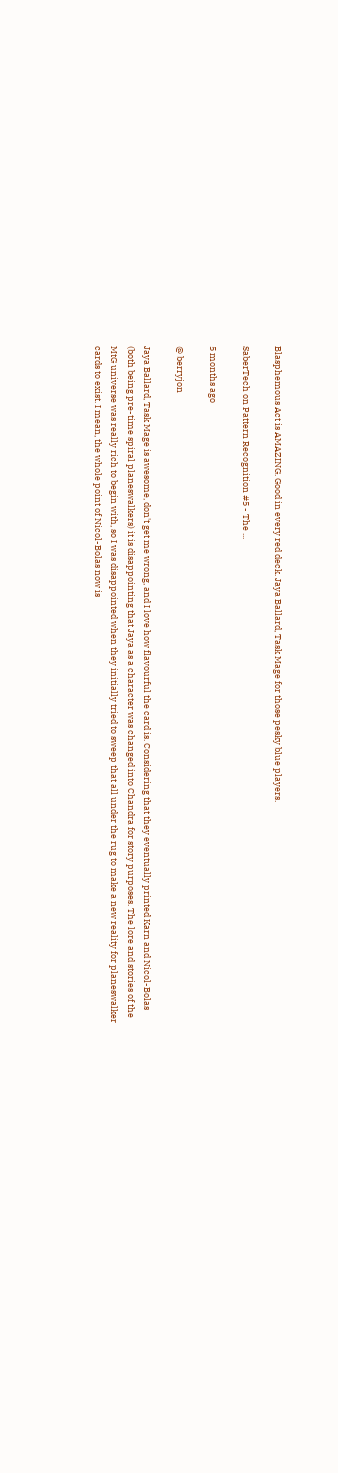Blasphemous Act is AMAZING. Good in every red deck. Jaya Ballard, Task Mage for those pesky blue players.

SaberTech on Pattern Recognition #5 - The ...

5 months ago

@ berryjon

Jaya Ballard, Task Mage is awesome, don't get me wrong, and I love how flavourful the card is. Considering that they eventually printed Karn and Nicol-Bolas (both being pre-time spiral planeswalkers) it is disappointing that Jaya as a character was changed into Chandra for story purposes. The lore and stories of the MtG universe was really rich to begin with, so I was disappointed when they initially tried to sweep that all under the rug to make a new reality for planeswalker cards to exist. I mean, the whole point of Nicol-Bolas now is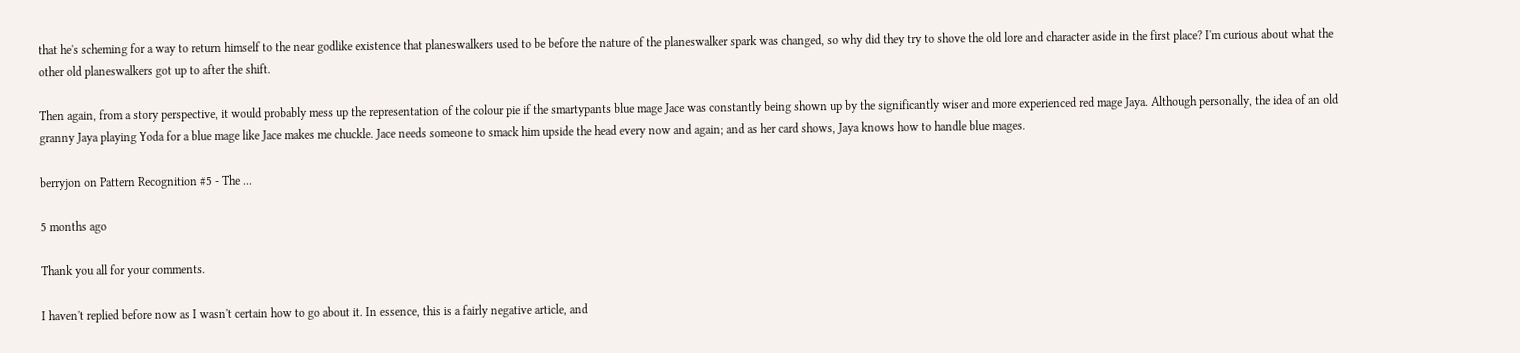that he's scheming for a way to return himself to the near godlike existence that planeswalkers used to be before the nature of the planeswalker spark was changed, so why did they try to shove the old lore and character aside in the first place? I'm curious about what the other old planeswalkers got up to after the shift.

Then again, from a story perspective, it would probably mess up the representation of the colour pie if the smartypants blue mage Jace was constantly being shown up by the significantly wiser and more experienced red mage Jaya. Although personally, the idea of an old granny Jaya playing Yoda for a blue mage like Jace makes me chuckle. Jace needs someone to smack him upside the head every now and again; and as her card shows, Jaya knows how to handle blue mages.

berryjon on Pattern Recognition #5 - The ...

5 months ago

Thank you all for your comments.

I haven't replied before now as I wasn't certain how to go about it. In essence, this is a fairly negative article, and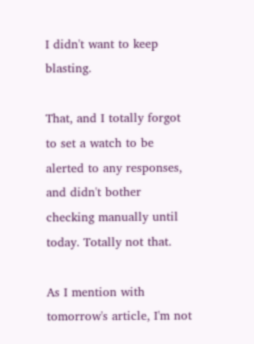I didn't want to keep blasting.

That, and I totally forgot to set a watch to be alerted to any responses, and didn't bother checking manually until today. Totally not that.

As I mention with tomorrow's article, I'm not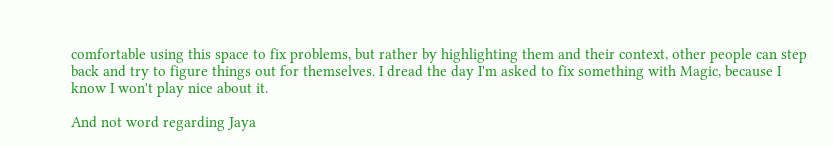comfortable using this space to fix problems, but rather by highlighting them and their context, other people can step back and try to figure things out for themselves. I dread the day I'm asked to fix something with Magic, because I know I won't play nice about it.

And not word regarding Jaya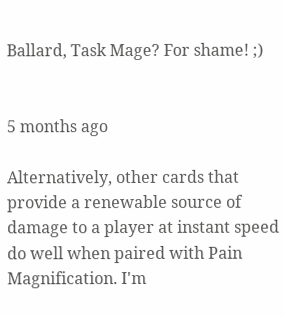Ballard, Task Mage? For shame! ;)


5 months ago

Alternatively, other cards that provide a renewable source of damage to a player at instant speed do well when paired with Pain Magnification. I'm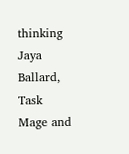thinking Jaya Ballard, Task Mage and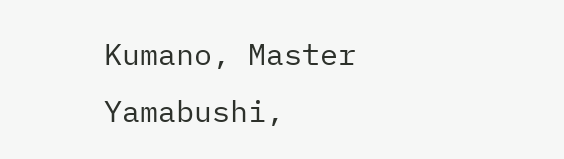Kumano, Master Yamabushi,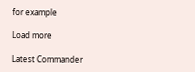for example

Load more

Latest Commander